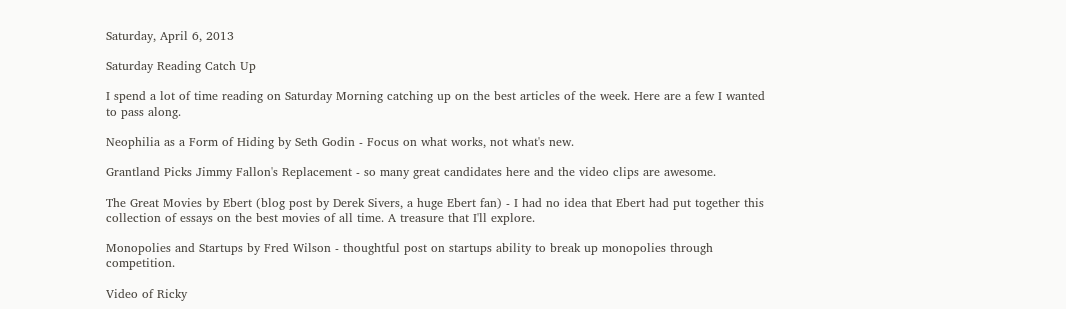Saturday, April 6, 2013

Saturday Reading Catch Up

I spend a lot of time reading on Saturday Morning catching up on the best articles of the week. Here are a few I wanted to pass along.

Neophilia as a Form of Hiding by Seth Godin - Focus on what works, not what's new.

Grantland Picks Jimmy Fallon's Replacement - so many great candidates here and the video clips are awesome.

The Great Movies by Ebert (blog post by Derek Sivers, a huge Ebert fan) - I had no idea that Ebert had put together this collection of essays on the best movies of all time. A treasure that I'll explore.

Monopolies and Startups by Fred Wilson - thoughtful post on startups ability to break up monopolies through competition.

Video of Ricky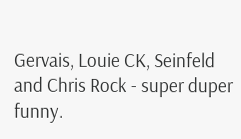Gervais, Louie CK, Seinfeld and Chris Rock - super duper funny.